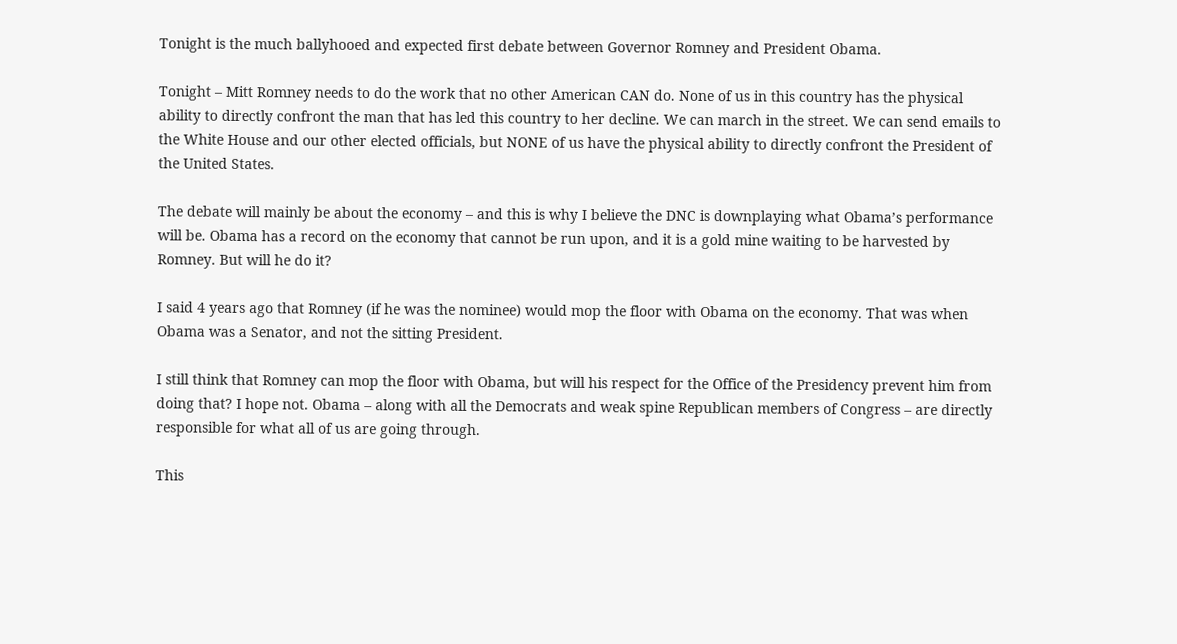Tonight is the much ballyhooed and expected first debate between Governor Romney and President Obama.

Tonight – Mitt Romney needs to do the work that no other American CAN do. None of us in this country has the physical ability to directly confront the man that has led this country to her decline. We can march in the street. We can send emails to the White House and our other elected officials, but NONE of us have the physical ability to directly confront the President of the United States.

The debate will mainly be about the economy – and this is why I believe the DNC is downplaying what Obama’s performance will be. Obama has a record on the economy that cannot be run upon, and it is a gold mine waiting to be harvested by Romney. But will he do it?

I said 4 years ago that Romney (if he was the nominee) would mop the floor with Obama on the economy. That was when Obama was a Senator, and not the sitting President.

I still think that Romney can mop the floor with Obama, but will his respect for the Office of the Presidency prevent him from doing that? I hope not. Obama – along with all the Democrats and weak spine Republican members of Congress – are directly responsible for what all of us are going through.

This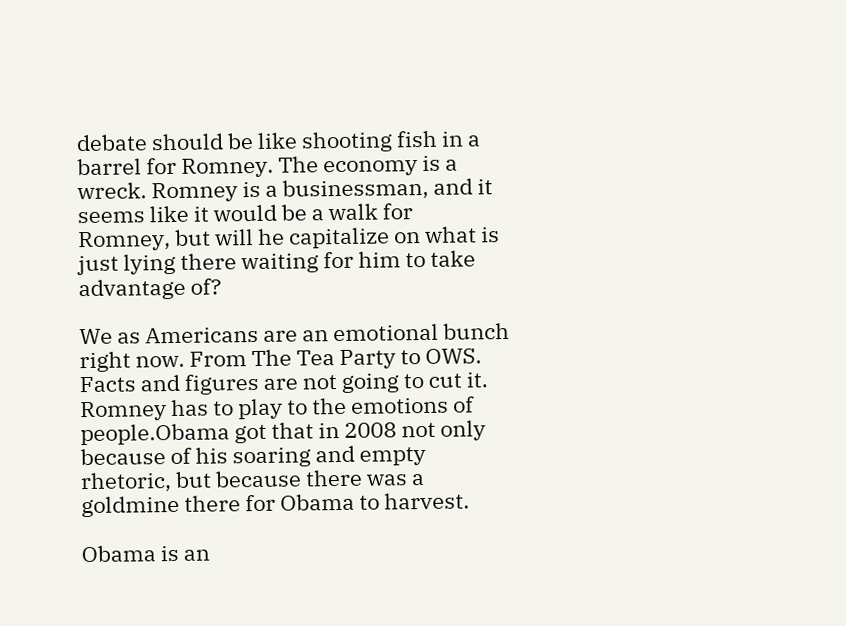debate should be like shooting fish in a barrel for Romney. The economy is a wreck. Romney is a businessman, and it seems like it would be a walk for Romney, but will he capitalize on what is just lying there waiting for him to take advantage of?

We as Americans are an emotional bunch right now. From The Tea Party to OWS. Facts and figures are not going to cut it. Romney has to play to the emotions of people.Obama got that in 2008 not only because of his soaring and empty rhetoric, but because there was a goldmine there for Obama to harvest.

Obama is an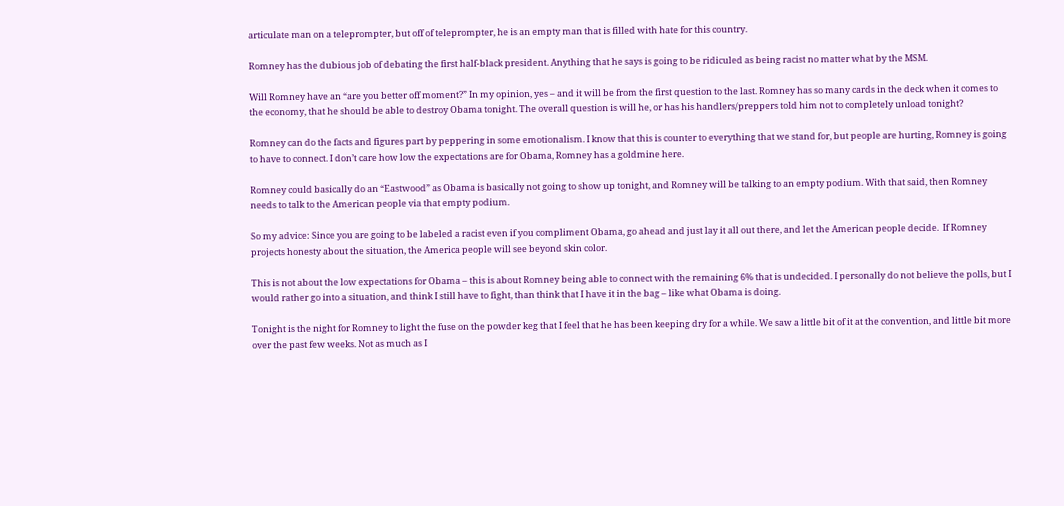articulate man on a teleprompter, but off of teleprompter, he is an empty man that is filled with hate for this country.

Romney has the dubious job of debating the first half-black president. Anything that he says is going to be ridiculed as being racist no matter what by the MSM.

Will Romney have an “are you better off moment?” In my opinion, yes – and it will be from the first question to the last. Romney has so many cards in the deck when it comes to the economy, that he should be able to destroy Obama tonight. The overall question is will he, or has his handlers/preppers told him not to completely unload tonight?

Romney can do the facts and figures part by peppering in some emotionalism. I know that this is counter to everything that we stand for, but people are hurting, Romney is going to have to connect. I don’t care how low the expectations are for Obama, Romney has a goldmine here.

Romney could basically do an “Eastwood” as Obama is basically not going to show up tonight, and Romney will be talking to an empty podium. With that said, then Romney needs to talk to the American people via that empty podium.

So my advice: Since you are going to be labeled a racist even if you compliment Obama, go ahead and just lay it all out there, and let the American people decide.  If Romney projects honesty about the situation, the America people will see beyond skin color.

This is not about the low expectations for Obama – this is about Romney being able to connect with the remaining 6% that is undecided. I personally do not believe the polls, but I would rather go into a situation, and think I still have to fight, than think that I have it in the bag – like what Obama is doing.

Tonight is the night for Romney to light the fuse on the powder keg that I feel that he has been keeping dry for a while. We saw a little bit of it at the convention, and little bit more over the past few weeks. Not as much as I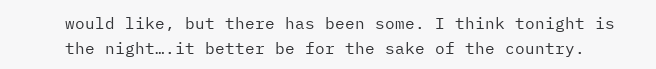would like, but there has been some. I think tonight is the night….it better be for the sake of the country.